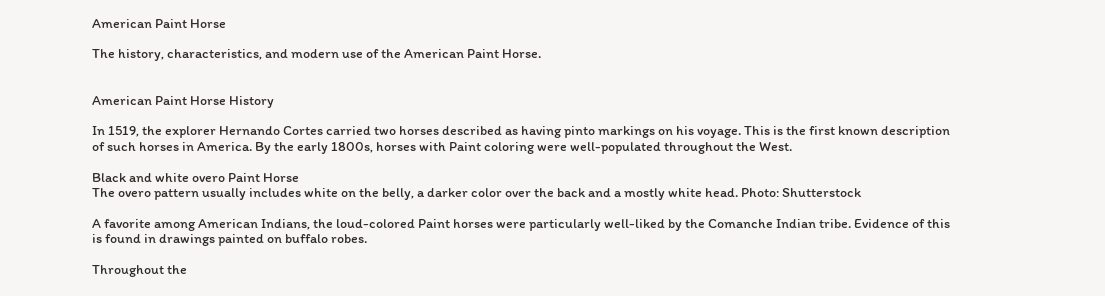American Paint Horse

The history, characteristics, and modern use of the American Paint Horse.


American Paint Horse History

In 1519, the explorer Hernando Cortes carried two horses described as having pinto markings on his voyage. This is the first known description of such horses in America. By the early 1800s, horses with Paint coloring were well-populated throughout the West.

Black and white overo Paint Horse
The overo pattern usually includes white on the belly, a darker color over the back and a mostly white head. Photo: Shutterstock

A favorite among American Indians, the loud-colored Paint horses were particularly well-liked by the Comanche Indian tribe. Evidence of this is found in drawings painted on buffalo robes.

Throughout the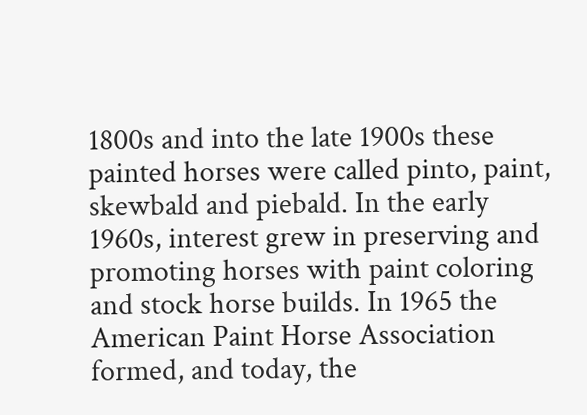1800s and into the late 1900s these painted horses were called pinto, paint, skewbald and piebald. In the early 1960s, interest grew in preserving and promoting horses with paint coloring and stock horse builds. In 1965 the American Paint Horse Association formed, and today, the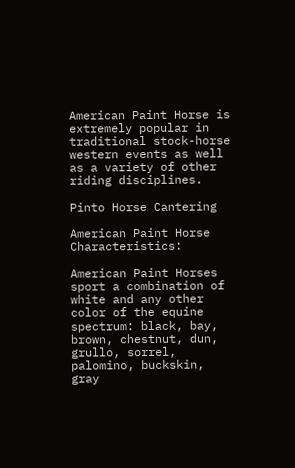American Paint Horse is extremely popular in traditional stock-horse western events as well as a variety of other riding disciplines.

Pinto Horse Cantering

American Paint Horse Characteristics:

American Paint Horses sport a combination of white and any other color of the equine spectrum: black, bay, brown, chestnut, dun, grullo, sorrel, palomino, buckskin, gray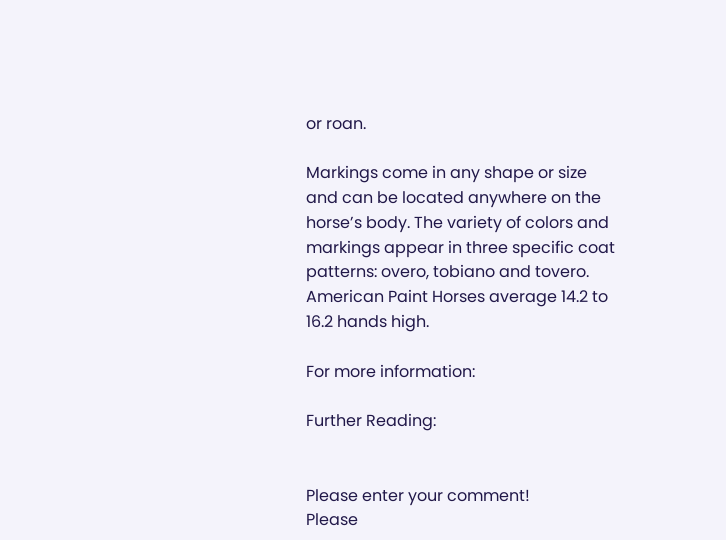or roan.

Markings come in any shape or size and can be located anywhere on the horse’s body. The variety of colors and markings appear in three specific coat patterns: overo, tobiano and tovero. American Paint Horses average 14.2 to 16.2 hands high.

For more information:

Further Reading:


Please enter your comment!
Please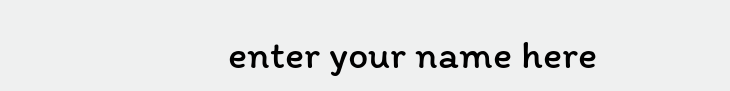enter your name here